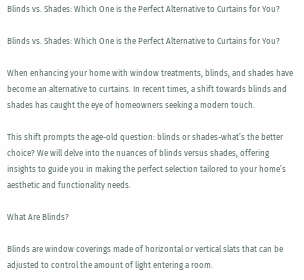Blinds vs. Shades: Which One is the Perfect Alternative to Curtains for You?

Blinds vs. Shades: Which One is the Perfect Alternative to Curtains for You?

When enhancing your home with window treatments, blinds, and shades have become an alternative to curtains. In recent times, a shift towards blinds and shades has caught the eye of homeowners seeking a modern touch.

This shift prompts the age-old question: blinds or shades-what’s the better choice? We will delve into the nuances of blinds versus shades, offering insights to guide you in making the perfect selection tailored to your home’s aesthetic and functionality needs.

What Are Blinds?

Blinds are window coverings made of horizontal or vertical slats that can be adjusted to control the amount of light entering a room.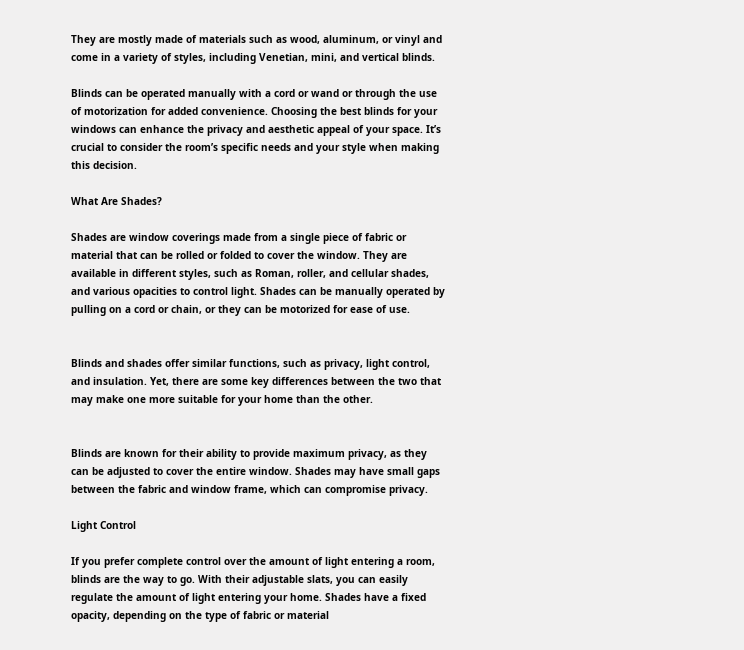They are mostly made of materials such as wood, aluminum, or vinyl and come in a variety of styles, including Venetian, mini, and vertical blinds.

Blinds can be operated manually with a cord or wand or through the use of motorization for added convenience. Choosing the best blinds for your windows can enhance the privacy and aesthetic appeal of your space. It’s crucial to consider the room’s specific needs and your style when making this decision.

What Are Shades?

Shades are window coverings made from a single piece of fabric or material that can be rolled or folded to cover the window. They are available in different styles, such as Roman, roller, and cellular shades, and various opacities to control light. Shades can be manually operated by pulling on a cord or chain, or they can be motorized for ease of use.


Blinds and shades offer similar functions, such as privacy, light control, and insulation. Yet, there are some key differences between the two that may make one more suitable for your home than the other.


Blinds are known for their ability to provide maximum privacy, as they can be adjusted to cover the entire window. Shades may have small gaps between the fabric and window frame, which can compromise privacy.

Light Control

If you prefer complete control over the amount of light entering a room, blinds are the way to go. With their adjustable slats, you can easily regulate the amount of light entering your home. Shades have a fixed opacity, depending on the type of fabric or material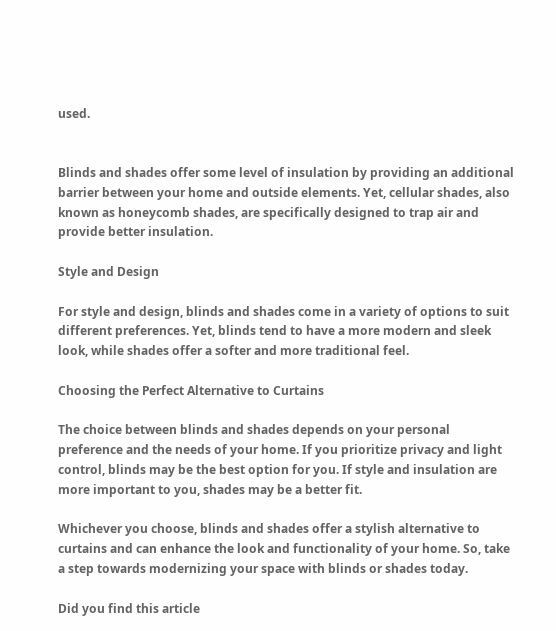used.


Blinds and shades offer some level of insulation by providing an additional barrier between your home and outside elements. Yet, cellular shades, also known as honeycomb shades, are specifically designed to trap air and provide better insulation.

Style and Design

For style and design, blinds and shades come in a variety of options to suit different preferences. Yet, blinds tend to have a more modern and sleek look, while shades offer a softer and more traditional feel.

Choosing the Perfect Alternative to Curtains

The choice between blinds and shades depends on your personal preference and the needs of your home. If you prioritize privacy and light control, blinds may be the best option for you. If style and insulation are more important to you, shades may be a better fit.

Whichever you choose, blinds and shades offer a stylish alternative to curtains and can enhance the look and functionality of your home. So, take a step towards modernizing your space with blinds or shades today.

Did you find this article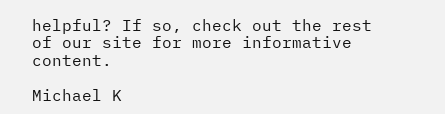helpful? If so, check out the rest of our site for more informative content.

Michael K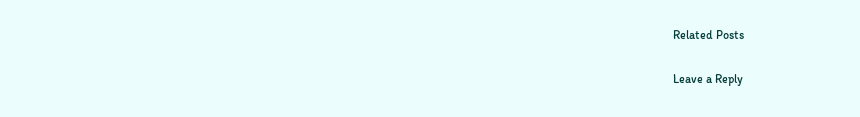Related Posts

Leave a Reply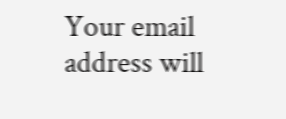Your email address will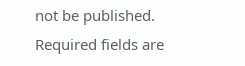not be published. Required fields are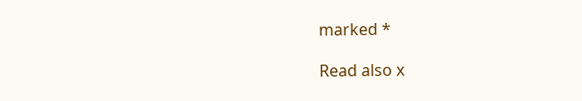marked *

Read also x